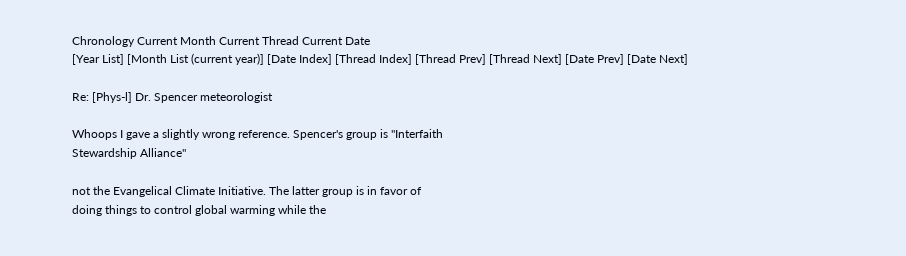Chronology Current Month Current Thread Current Date
[Year List] [Month List (current year)] [Date Index] [Thread Index] [Thread Prev] [Thread Next] [Date Prev] [Date Next]

Re: [Phys-l] Dr. Spencer meteorologist

Whoops I gave a slightly wrong reference. Spencer's group is "Interfaith
Stewardship Alliance"

not the Evangelical Climate Initiative. The latter group is in favor of
doing things to control global warming while the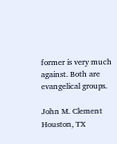former is very much
against. Both are evangelical groups.

John M. Clement
Houston, TX